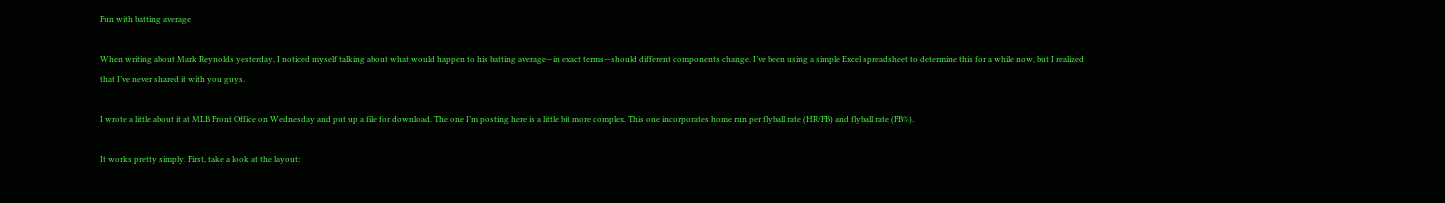Fun with batting average

When writing about Mark Reynolds yesterday, I noticed myself talking about what would happen to his batting average—in exact terms—should different components change. I’ve been using a simple Excel spreadsheet to determine this for a while now, but I realized that I’ve never shared it with you guys.

I wrote a little about it at MLB Front Office on Wednesday and put up a file for download. The one I’m posting here is a little bit more complex. This one incorporates home run per flyball rate (HR/FB) and flyball rate (FB%).

It works pretty simply. First, take a look at the layout: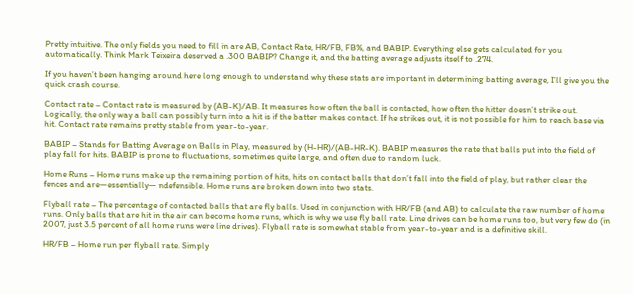Pretty intuitive. The only fields you need to fill in are AB, Contact Rate, HR/FB, FB%, and BABIP. Everything else gets calculated for you automatically. Think Mark Teixeira deserved a .300 BABIP? Change it, and the batting average adjusts itself to .274.

If you haven’t been hanging around here long enough to understand why these stats are important in determining batting average, I’ll give you the quick crash course.

Contact rate – Contact rate is measured by (AB-K)/AB. It measures how often the ball is contacted, how often the hitter doesn’t strike out. Logically, the only way a ball can possibly turn into a hit is if the batter makes contact. If he strikes out, it is not possible for him to reach base via hit. Contact rate remains pretty stable from year-to-year.

BABIP – Stands for Batting Average on Balls in Play, measured by (H-HR)/(AB-HR-K). BABIP measures the rate that balls put into the field of play fall for hits. BABIP is prone to fluctuations, sometimes quite large, and often due to random luck.

Home Runs – Home runs make up the remaining portion of hits, hits on contact balls that don’t fall into the field of play, but rather clear the fences and are—essentially— ndefensible. Home runs are broken down into two stats.

Flyball rate – The percentage of contacted balls that are fly balls. Used in conjunction with HR/FB (and AB) to calculate the raw number of home runs. Only balls that are hit in the air can become home runs, which is why we use fly ball rate. Line drives can be home runs too, but very few do (in 2007, just 3.5 percent of all home runs were line drives). Flyball rate is somewhat stable from year-to-year and is a definitive skill.

HR/FB – Home run per flyball rate. Simply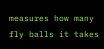measures how many fly balls it takes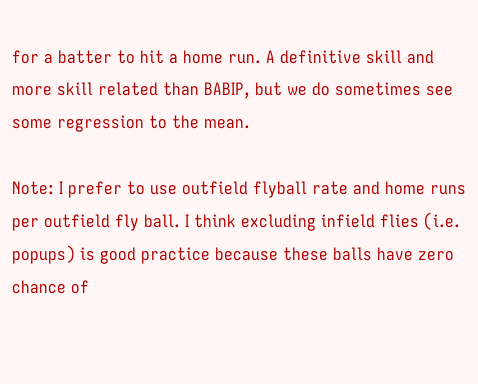for a batter to hit a home run. A definitive skill and more skill related than BABIP, but we do sometimes see some regression to the mean.

Note: I prefer to use outfield flyball rate and home runs per outfield fly ball. I think excluding infield flies (i.e. popups) is good practice because these balls have zero chance of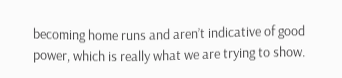becoming home runs and aren’t indicative of good power, which is really what we are trying to show.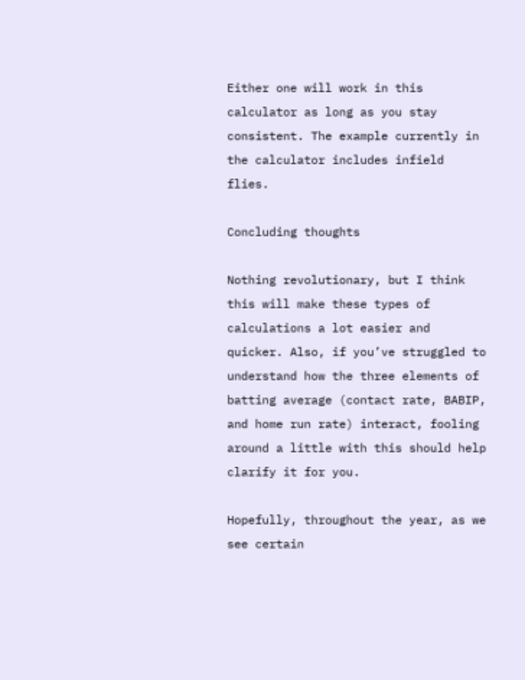Either one will work in this calculator as long as you stay consistent. The example currently in the calculator includes infield flies.

Concluding thoughts

Nothing revolutionary, but I think this will make these types of calculations a lot easier and quicker. Also, if you’ve struggled to understand how the three elements of batting average (contact rate, BABIP, and home run rate) interact, fooling around a little with this should help clarify it for you.

Hopefully, throughout the year, as we see certain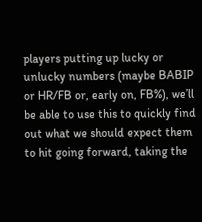players putting up lucky or unlucky numbers (maybe BABIP or HR/FB or, early on, FB%), we’ll be able to use this to quickly find out what we should expect them to hit going forward, taking the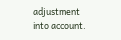adjustment into account.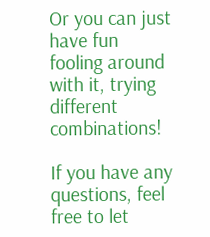Or you can just have fun fooling around with it, trying different combinations!

If you have any questions, feel free to let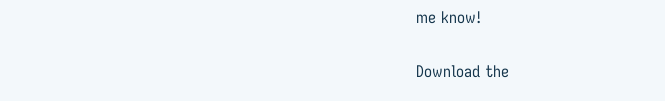me know!

Download the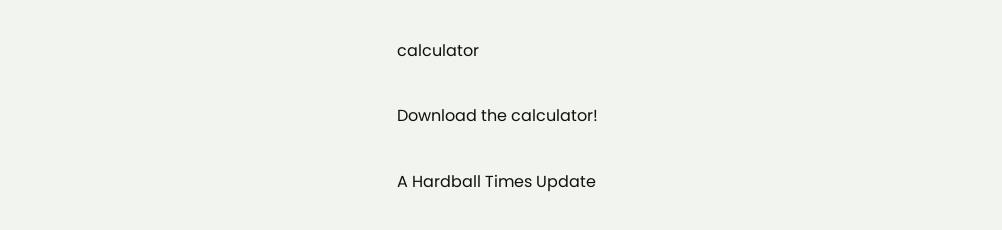calculator

Download the calculator!

A Hardball Times Update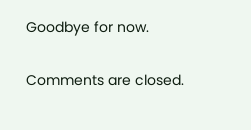Goodbye for now.

Comments are closed.